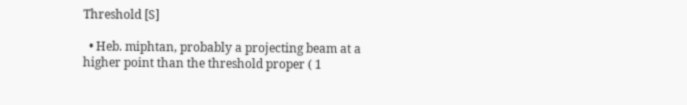Threshold [S]

  • Heb. miphtan, probably a projecting beam at a higher point than the threshold proper ( 1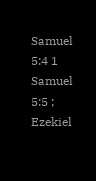Samuel 5:4 1 Samuel 5:5 ; Ezekiel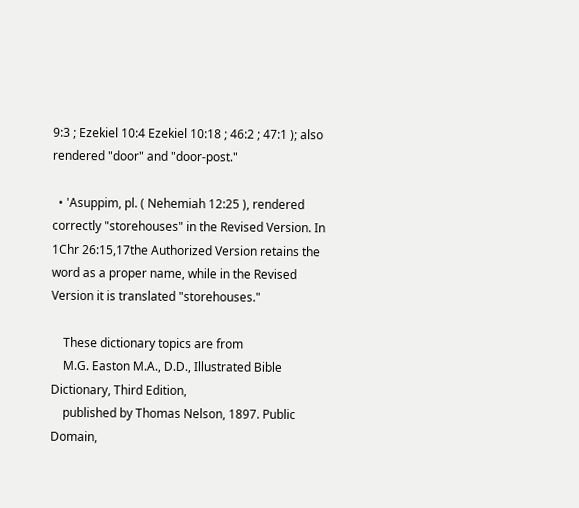9:3 ; Ezekiel 10:4 Ezekiel 10:18 ; 46:2 ; 47:1 ); also rendered "door" and "door-post."

  • 'Asuppim, pl. ( Nehemiah 12:25 ), rendered correctly "storehouses" in the Revised Version. In 1Chr 26:15,17the Authorized Version retains the word as a proper name, while in the Revised Version it is translated "storehouses."

    These dictionary topics are from
    M.G. Easton M.A., D.D., Illustrated Bible Dictionary, Third Edition,
    published by Thomas Nelson, 1897. Public Domain,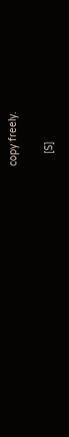copy freely.

    [S]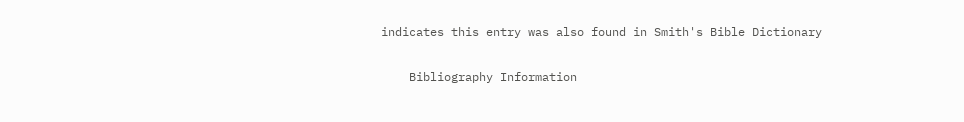indicates this entry was also found in Smith's Bible Dictionary

    Bibliography Information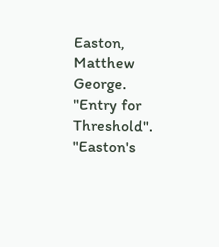Easton, Matthew George. "Entry for Threshold". "Easton's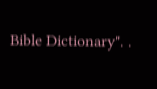Bible Dictionary". .